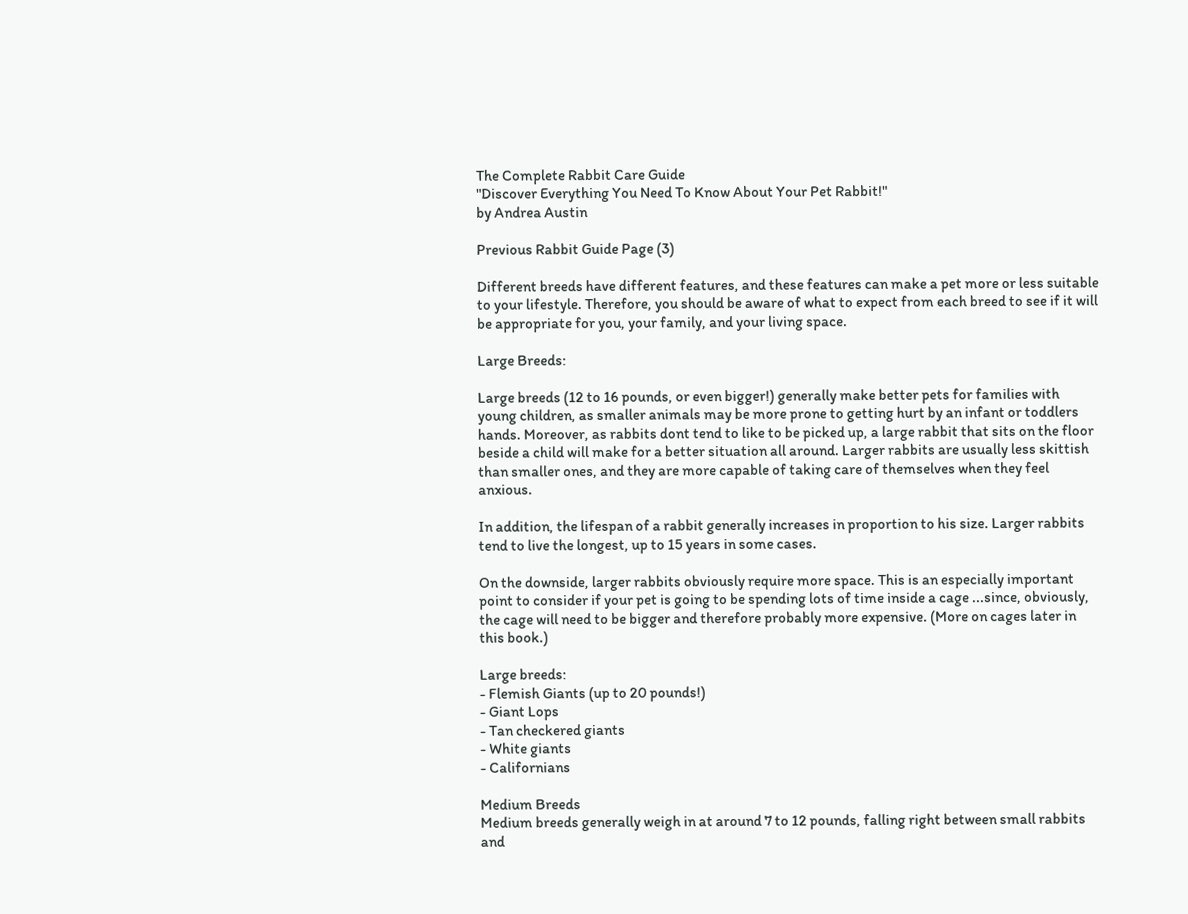The Complete Rabbit Care Guide
"Discover Everything You Need To Know About Your Pet Rabbit!"
by Andrea Austin

Previous Rabbit Guide Page (3)

Different breeds have different features, and these features can make a pet more or less suitable to your lifestyle. Therefore, you should be aware of what to expect from each breed to see if it will be appropriate for you, your family, and your living space.

Large Breeds:

Large breeds (12 to 16 pounds, or even bigger!) generally make better pets for families with young children, as smaller animals may be more prone to getting hurt by an infant or toddlers hands. Moreover, as rabbits dont tend to like to be picked up, a large rabbit that sits on the floor beside a child will make for a better situation all around. Larger rabbits are usually less skittish than smaller ones, and they are more capable of taking care of themselves when they feel anxious.

In addition, the lifespan of a rabbit generally increases in proportion to his size. Larger rabbits tend to live the longest, up to 15 years in some cases.

On the downside, larger rabbits obviously require more space. This is an especially important point to consider if your pet is going to be spending lots of time inside a cage ...since, obviously, the cage will need to be bigger and therefore probably more expensive. (More on cages later in this book.)

Large breeds:
- Flemish Giants (up to 20 pounds!)
- Giant Lops
- Tan checkered giants
- White giants
- Californians

Medium Breeds
Medium breeds generally weigh in at around 7 to 12 pounds, falling right between small rabbits and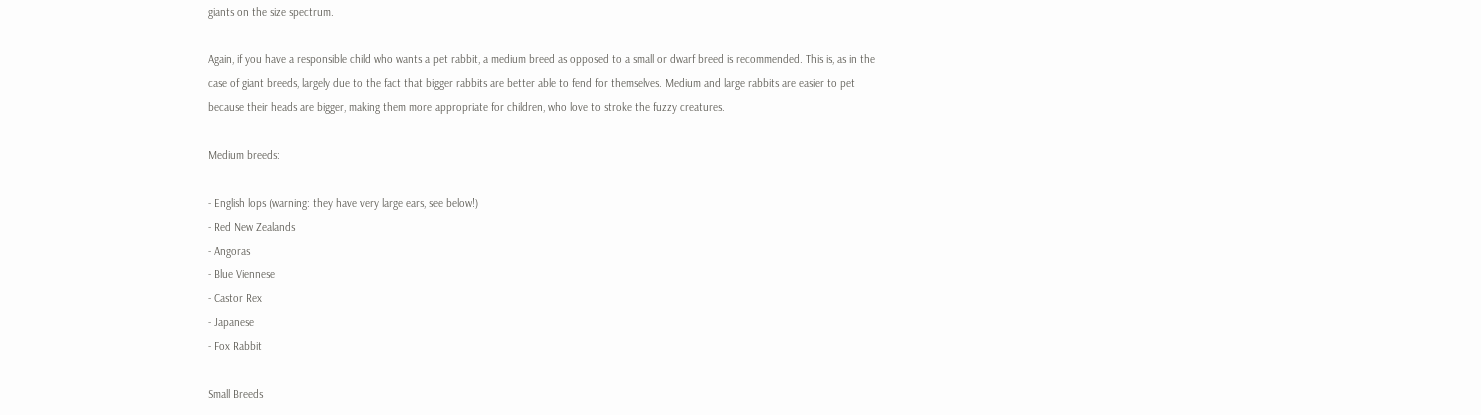giants on the size spectrum.

Again, if you have a responsible child who wants a pet rabbit, a medium breed as opposed to a small or dwarf breed is recommended. This is, as in the case of giant breeds, largely due to the fact that bigger rabbits are better able to fend for themselves. Medium and large rabbits are easier to pet because their heads are bigger, making them more appropriate for children, who love to stroke the fuzzy creatures.

Medium breeds:

- English lops (warning: they have very large ears, see below!)
- Red New Zealands
- Angoras
- Blue Viennese
- Castor Rex
- Japanese
- Fox Rabbit

Small Breeds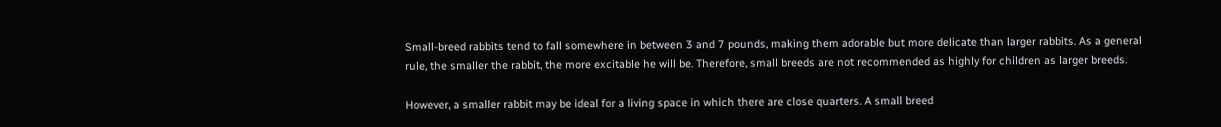Small-breed rabbits tend to fall somewhere in between 3 and 7 pounds, making them adorable but more delicate than larger rabbits. As a general rule, the smaller the rabbit, the more excitable he will be. Therefore, small breeds are not recommended as highly for children as larger breeds.

However, a smaller rabbit may be ideal for a living space in which there are close quarters. A small breed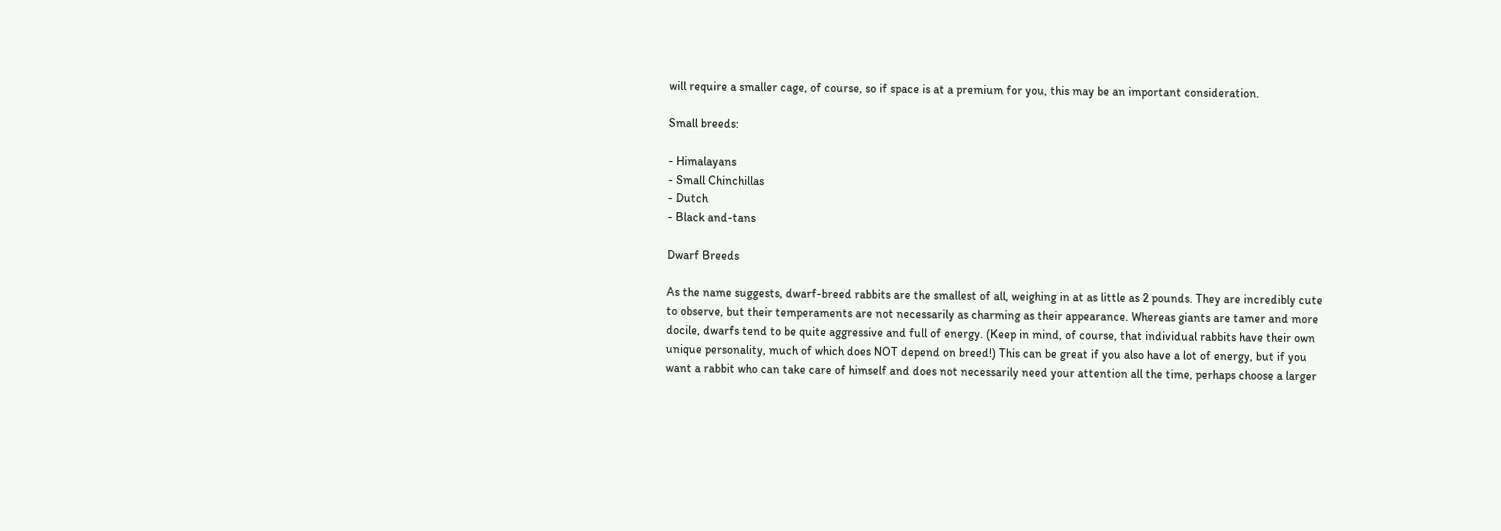will require a smaller cage, of course, so if space is at a premium for you, this may be an important consideration.

Small breeds:

- Himalayans
- Small Chinchillas
- Dutch
- Black and-tans

Dwarf Breeds

As the name suggests, dwarf-breed rabbits are the smallest of all, weighing in at as little as 2 pounds. They are incredibly cute to observe, but their temperaments are not necessarily as charming as their appearance. Whereas giants are tamer and more docile, dwarfs tend to be quite aggressive and full of energy. (Keep in mind, of course, that individual rabbits have their own unique personality, much of which does NOT depend on breed!) This can be great if you also have a lot of energy, but if you want a rabbit who can take care of himself and does not necessarily need your attention all the time, perhaps choose a larger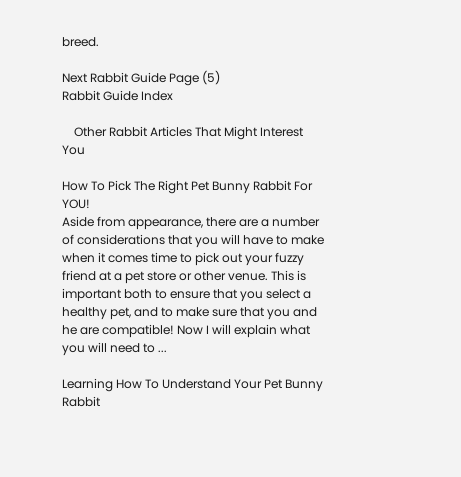breed.

Next Rabbit Guide Page (5)
Rabbit Guide Index

    Other Rabbit Articles That Might Interest You

How To Pick The Right Pet Bunny Rabbit For YOU!
Aside from appearance, there are a number of considerations that you will have to make when it comes time to pick out your fuzzy friend at a pet store or other venue. This is important both to ensure that you select a healthy pet, and to make sure that you and he are compatible! Now I will explain what you will need to ...

Learning How To Understand Your Pet Bunny Rabbit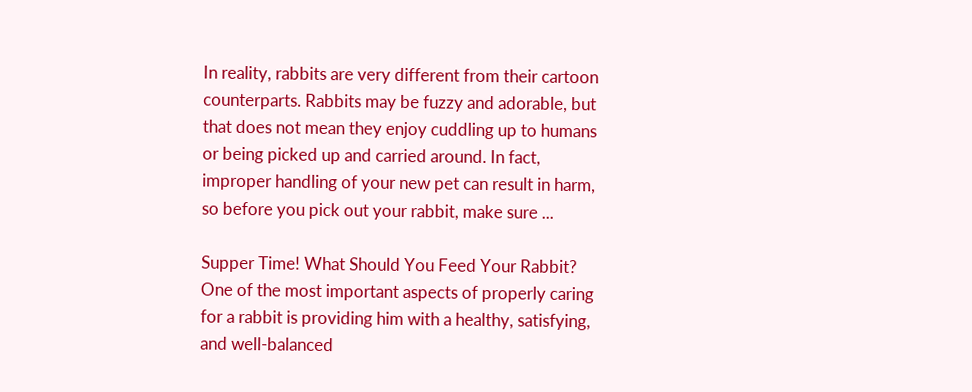In reality, rabbits are very different from their cartoon counterparts. Rabbits may be fuzzy and adorable, but that does not mean they enjoy cuddling up to humans or being picked up and carried around. In fact, improper handling of your new pet can result in harm, so before you pick out your rabbit, make sure ...

Supper Time! What Should You Feed Your Rabbit?
One of the most important aspects of properly caring for a rabbit is providing him with a healthy, satisfying, and well-balanced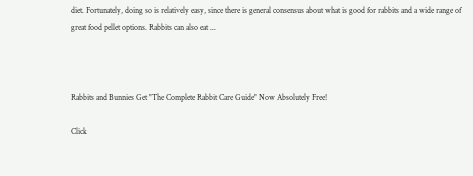diet. Fortunately, doing so is relatively easy, since there is general consensus about what is good for rabbits and a wide range of great food pellet options. Rabbits can also eat ...



Rabbits and Bunnies Get "The Complete Rabbit Care Guide" Now Absolutely Free!

Click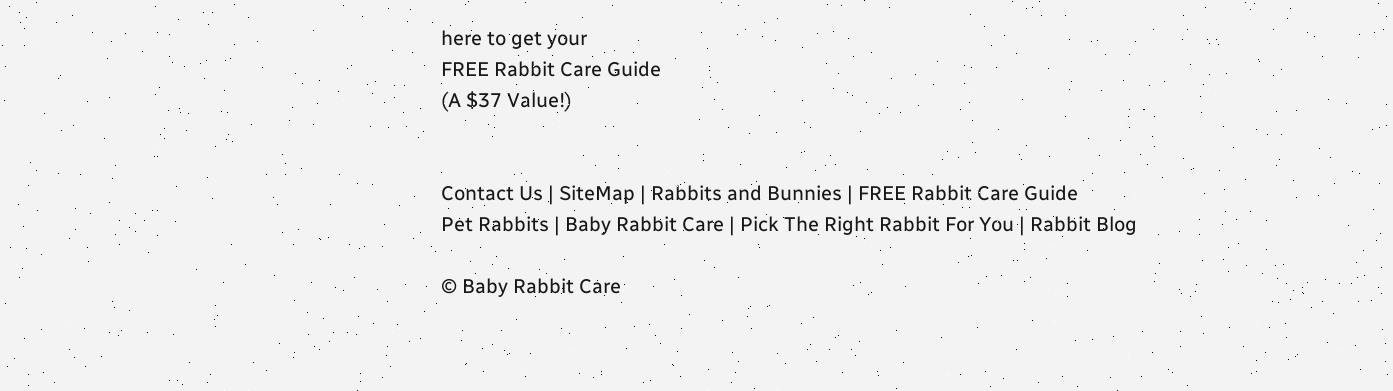here to get your
FREE Rabbit Care Guide
(A $37 Value!)


Contact Us | SiteMap | Rabbits and Bunnies | FREE Rabbit Care Guide
Pet Rabbits | Baby Rabbit Care | Pick The Right Rabbit For You | Rabbit Blog

© Baby Rabbit Care